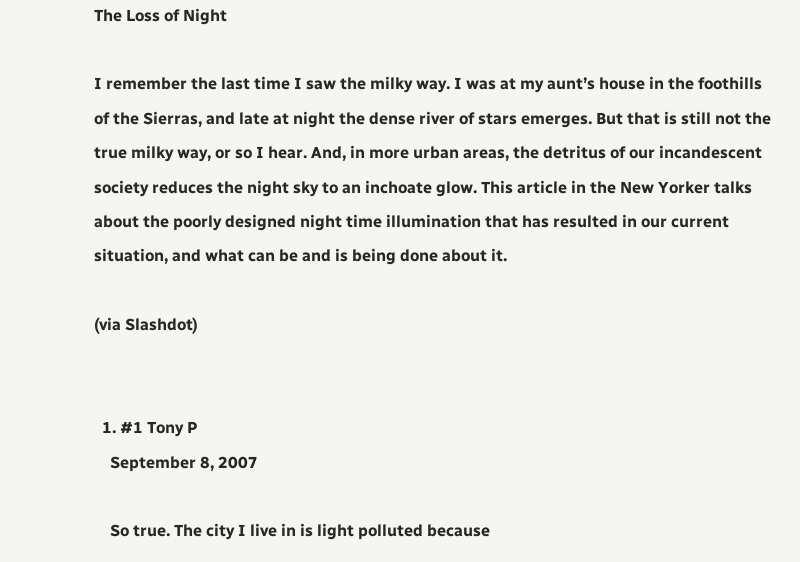The Loss of Night

I remember the last time I saw the milky way. I was at my aunt’s house in the foothills of the Sierras, and late at night the dense river of stars emerges. But that is still not the true milky way, or so I hear. And, in more urban areas, the detritus of our incandescent society reduces the night sky to an inchoate glow. This article in the New Yorker talks about the poorly designed night time illumination that has resulted in our current situation, and what can be and is being done about it.

(via Slashdot)


  1. #1 Tony P
    September 8, 2007

    So true. The city I live in is light polluted because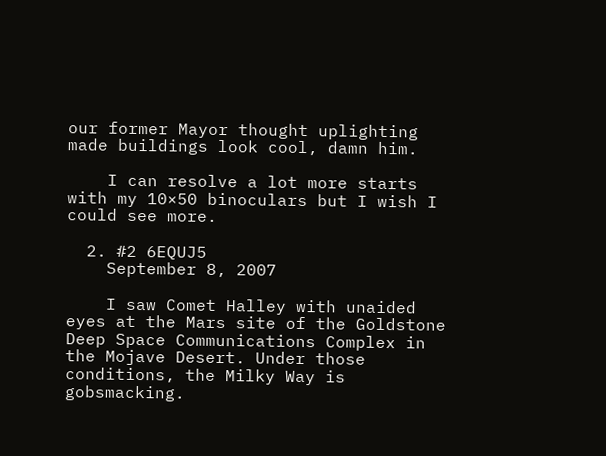our former Mayor thought uplighting made buildings look cool, damn him.

    I can resolve a lot more starts with my 10×50 binoculars but I wish I could see more.

  2. #2 6EQUJ5
    September 8, 2007

    I saw Comet Halley with unaided eyes at the Mars site of the Goldstone Deep Space Communications Complex in the Mojave Desert. Under those conditions, the Milky Way is gobsmacking.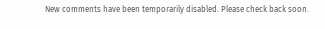New comments have been temporarily disabled. Please check back soon.